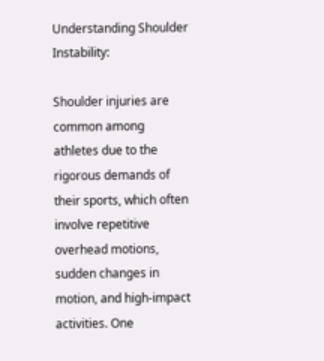Understanding Shoulder Instability:

Shoulder injuries are common among athletes due to the rigorous demands of their sports, which often involve repetitive overhead motions, sudden changes in motion, and high-impact activities. One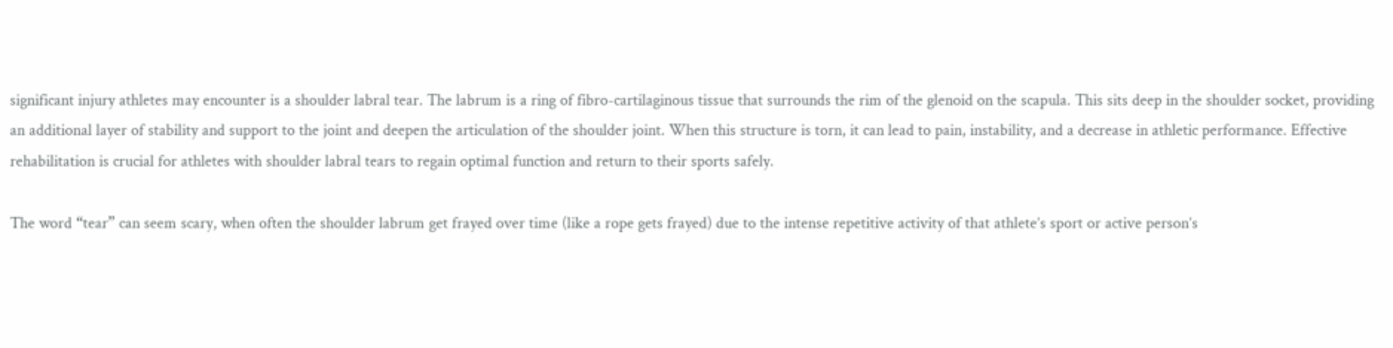significant injury athletes may encounter is a shoulder labral tear. The labrum is a ring of fibro-cartilaginous tissue that surrounds the rim of the glenoid on the scapula. This sits deep in the shoulder socket, providing an additional layer of stability and support to the joint and deepen the articulation of the shoulder joint. When this structure is torn, it can lead to pain, instability, and a decrease in athletic performance. Effective rehabilitation is crucial for athletes with shoulder labral tears to regain optimal function and return to their sports safely.

The word “tear” can seem scary, when often the shoulder labrum get frayed over time (like a rope gets frayed) due to the intense repetitive activity of that athlete’s sport or active person’s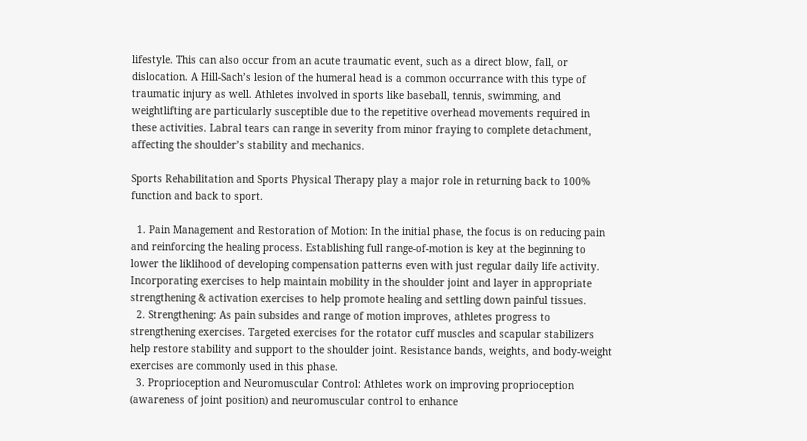lifestyle. This can also occur from an acute traumatic event, such as a direct blow, fall, or dislocation. A Hill-Sach’s lesion of the humeral head is a common occurrance with this type of traumatic injury as well. Athletes involved in sports like baseball, tennis, swimming, and weightlifting are particularly susceptible due to the repetitive overhead movements required in these activities. Labral tears can range in severity from minor fraying to complete detachment, affecting the shoulder’s stability and mechanics.

Sports Rehabilitation and Sports Physical Therapy play a major role in returning back to 100% function and back to sport.

  1. Pain Management and Restoration of Motion: In the initial phase, the focus is on reducing pain and reinforcing the healing process. Establishing full range-of-motion is key at the beginning to lower the liklihood of developing compensation patterns even with just regular daily life activity. Incorporating exercises to help maintain mobility in the shoulder joint and layer in appropriate strengthening & activation exercises to help promote healing and settling down painful tissues.
  2. Strengthening: As pain subsides and range of motion improves, athletes progress to strengthening exercises. Targeted exercises for the rotator cuff muscles and scapular stabilizers help restore stability and support to the shoulder joint. Resistance bands, weights, and body-weight exercises are commonly used in this phase.
  3. Proprioception and Neuromuscular Control: Athletes work on improving proprioception (awareness of joint position) and neuromuscular control to enhance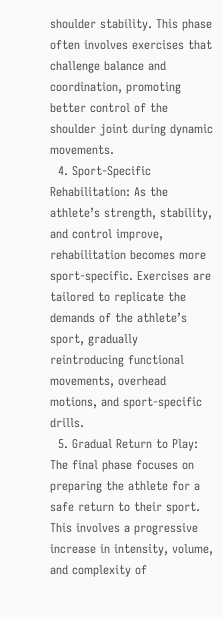shoulder stability. This phase often involves exercises that challenge balance and coordination, promoting better control of the shoulder joint during dynamic movements.
  4. Sport-Specific Rehabilitation: As the athlete’s strength, stability, and control improve, rehabilitation becomes more sport-specific. Exercises are tailored to replicate the demands of the athlete’s sport, gradually reintroducing functional movements, overhead motions, and sport-specific drills.
  5. Gradual Return to Play: The final phase focuses on preparing the athlete for a safe return to their sport. This involves a progressive increase in intensity, volume, and complexity of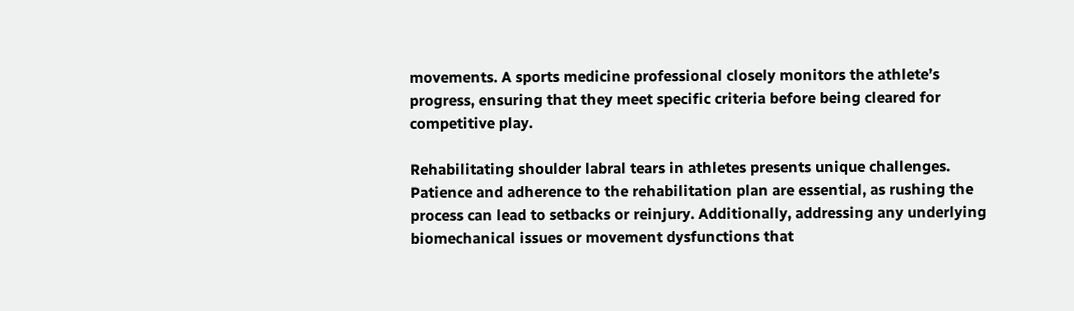movements. A sports medicine professional closely monitors the athlete’s progress, ensuring that they meet specific criteria before being cleared for competitive play.

Rehabilitating shoulder labral tears in athletes presents unique challenges. Patience and adherence to the rehabilitation plan are essential, as rushing the process can lead to setbacks or reinjury. Additionally, addressing any underlying biomechanical issues or movement dysfunctions that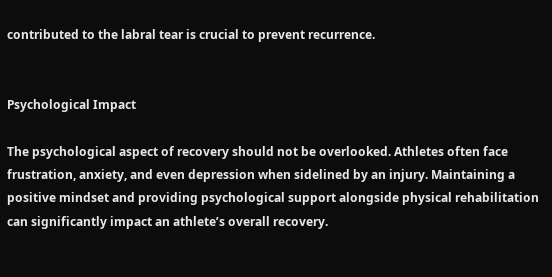contributed to the labral tear is crucial to prevent recurrence.


Psychological Impact

The psychological aspect of recovery should not be overlooked. Athletes often face frustration, anxiety, and even depression when sidelined by an injury. Maintaining a positive mindset and providing psychological support alongside physical rehabilitation can significantly impact an athlete’s overall recovery.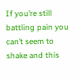If you’re still battling pain you can’t seem to shake and this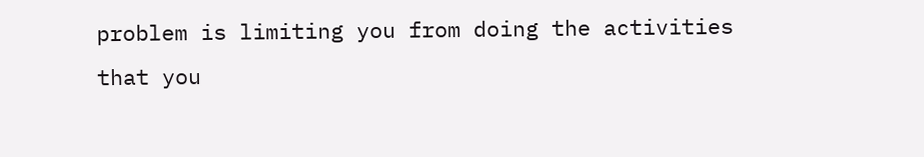problem is limiting you from doing the activities that you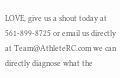LOVE, give us a shout today at 561-899-8725 or email us directly at Team@AthleteRC.com we can directly diagnose what the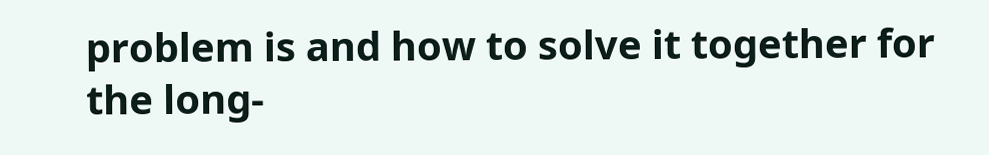problem is and how to solve it together for the long-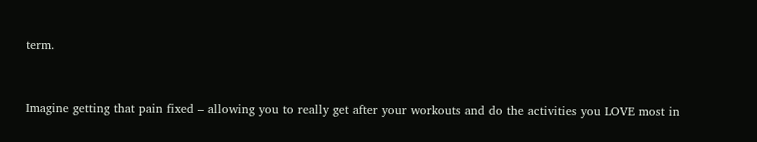term.


Imagine getting that pain fixed – allowing you to really get after your workouts and do the activities you LOVE most in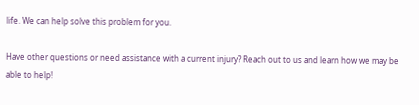life. We can help solve this problem for you.

Have other questions or need assistance with a current injury? Reach out to us and learn how we may be able to help!